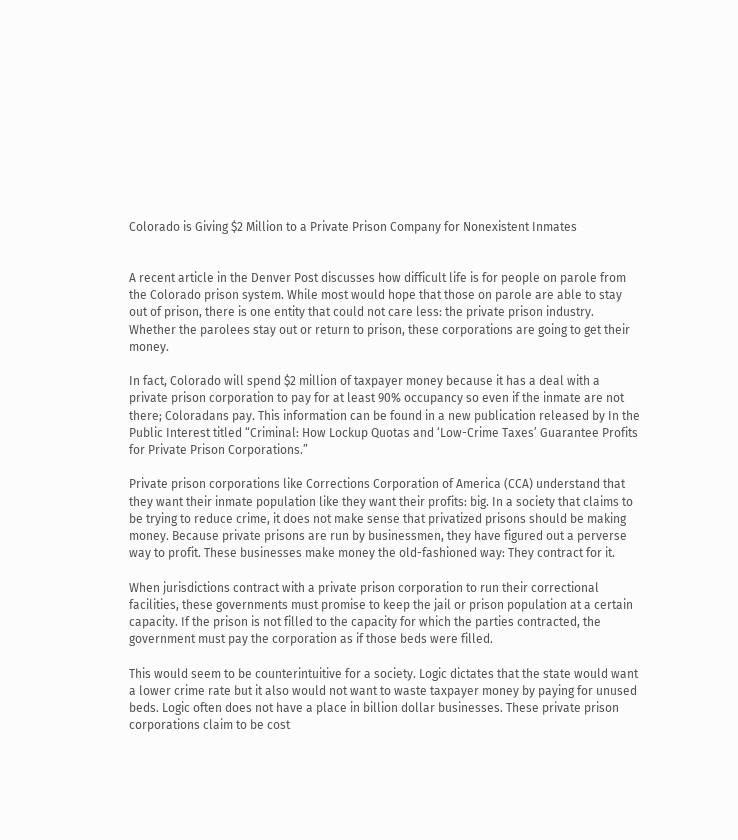Colorado is Giving $2 Million to a Private Prison Company for Nonexistent Inmates


A recent article in the Denver Post discusses how difficult life is for people on parole from the Colorado prison system. While most would hope that those on parole are able to stay out of prison, there is one entity that could not care less: the private prison industry. Whether the parolees stay out or return to prison, these corporations are going to get their money.

In fact, Colorado will spend $2 million of taxpayer money because it has a deal with a private prison corporation to pay for at least 90% occupancy so even if the inmate are not there; Coloradans pay. This information can be found in a new publication released by In the Public Interest titled “Criminal: How Lockup Quotas and ‘Low-Crime Taxes’ Guarantee Profits for Private Prison Corporations.”

Private prison corporations like Corrections Corporation of America (CCA) understand that they want their inmate population like they want their profits: big. In a society that claims to be trying to reduce crime, it does not make sense that privatized prisons should be making money. Because private prisons are run by businessmen, they have figured out a perverse way to profit. These businesses make money the old-fashioned way: They contract for it.

When jurisdictions contract with a private prison corporation to run their correctional facilities, these governments must promise to keep the jail or prison population at a certain capacity. If the prison is not filled to the capacity for which the parties contracted, the government must pay the corporation as if those beds were filled.

This would seem to be counterintuitive for a society. Logic dictates that the state would want a lower crime rate but it also would not want to waste taxpayer money by paying for unused beds. Logic often does not have a place in billion dollar businesses. These private prison corporations claim to be cost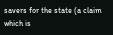savers for the state (a claim which is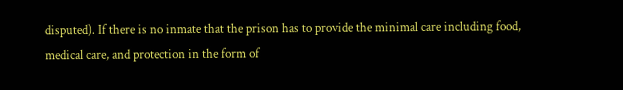disputed). If there is no inmate that the prison has to provide the minimal care including food, medical care, and protection in the form of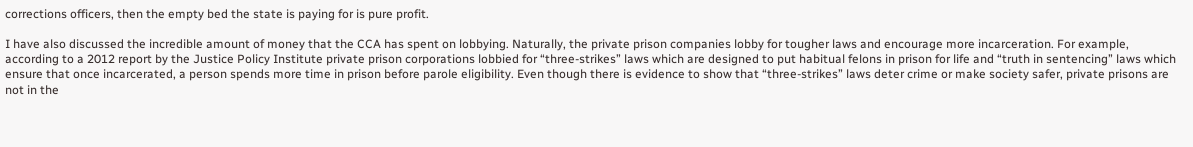corrections officers, then the empty bed the state is paying for is pure profit.

I have also discussed the incredible amount of money that the CCA has spent on lobbying. Naturally, the private prison companies lobby for tougher laws and encourage more incarceration. For example, according to a 2012 report by the Justice Policy Institute private prison corporations lobbied for “three-strikes” laws which are designed to put habitual felons in prison for life and “truth in sentencing” laws which ensure that once incarcerated, a person spends more time in prison before parole eligibility. Even though there is evidence to show that “three-strikes” laws deter crime or make society safer, private prisons are not in the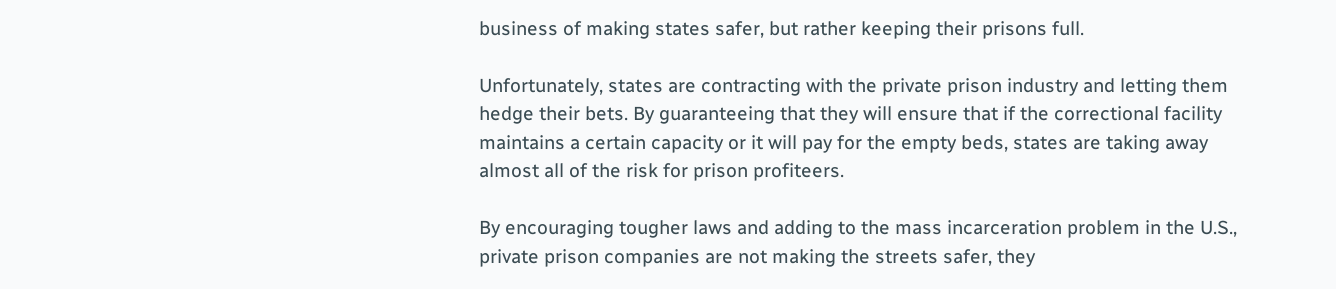business of making states safer, but rather keeping their prisons full.

Unfortunately, states are contracting with the private prison industry and letting them hedge their bets. By guaranteeing that they will ensure that if the correctional facility maintains a certain capacity or it will pay for the empty beds, states are taking away almost all of the risk for prison profiteers.

By encouraging tougher laws and adding to the mass incarceration problem in the U.S., private prison companies are not making the streets safer, they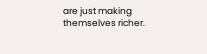are just making themselves richer.